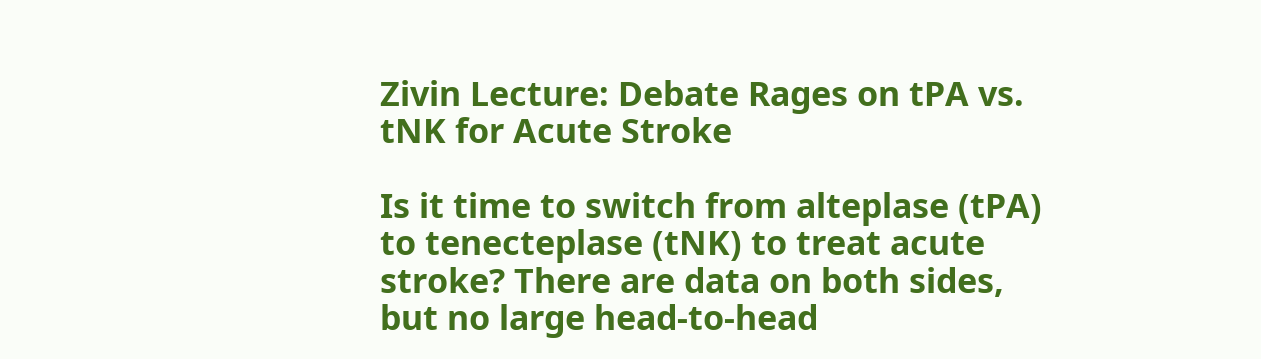Zivin Lecture: Debate Rages on tPA vs. tNK for Acute Stroke

Is it time to switch from alteplase (tPA) to tenecteplase (tNK) to treat acute stroke? There are data on both sides, but no large head-to-head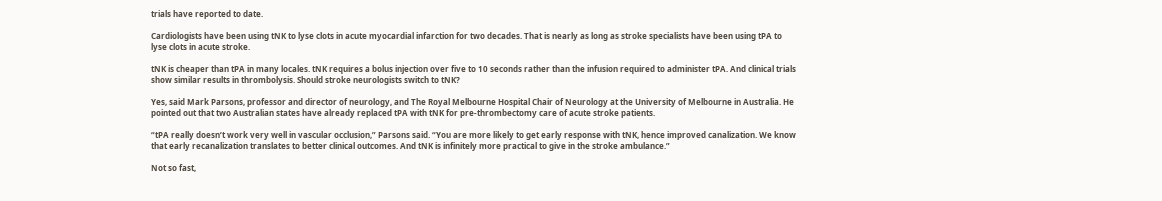trials have reported to date.

Cardiologists have been using tNK to lyse clots in acute myocardial infarction for two decades. That is nearly as long as stroke specialists have been using tPA to lyse clots in acute stroke.

tNK is cheaper than tPA in many locales. tNK requires a bolus injection over five to 10 seconds rather than the infusion required to administer tPA. And clinical trials show similar results in thrombolysis. Should stroke neurologists switch to tNK?

Yes, said Mark Parsons, professor and director of neurology, and The Royal Melbourne Hospital Chair of Neurology at the University of Melbourne in Australia. He pointed out that two Australian states have already replaced tPA with tNK for pre-thrombectomy care of acute stroke patients.

“tPA really doesn’t work very well in vascular occlusion,” Parsons said. “You are more likely to get early response with tNK, hence improved canalization. We know that early recanalization translates to better clinical outcomes. And tNK is infinitely more practical to give in the stroke ambulance.”

Not so fast,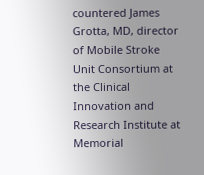countered James Grotta, MD, director of Mobile Stroke Unit Consortium at the Clinical Innovation and Research Institute at Memorial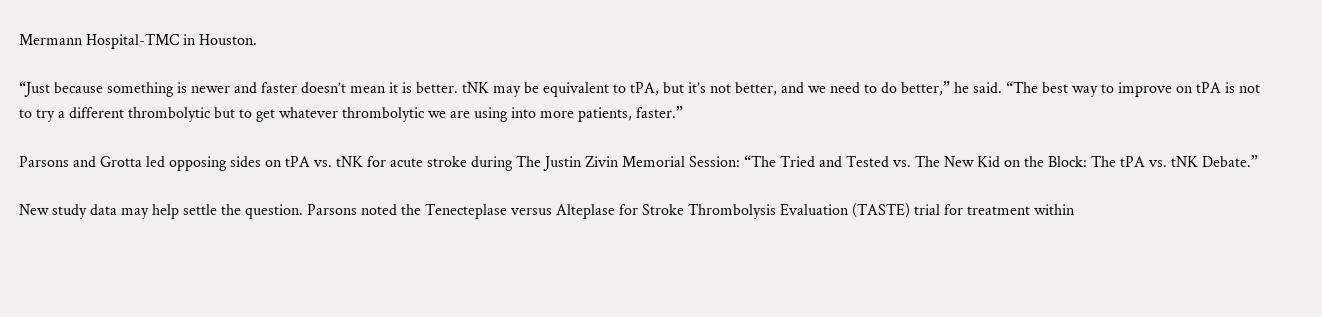Mermann Hospital-TMC in Houston.

“Just because something is newer and faster doesn’t mean it is better. tNK may be equivalent to tPA, but it’s not better, and we need to do better,” he said. “The best way to improve on tPA is not to try a different thrombolytic but to get whatever thrombolytic we are using into more patients, faster.”

Parsons and Grotta led opposing sides on tPA vs. tNK for acute stroke during The Justin Zivin Memorial Session: “The Tried and Tested vs. The New Kid on the Block: The tPA vs. tNK Debate.”

New study data may help settle the question. Parsons noted the Tenecteplase versus Alteplase for Stroke Thrombolysis Evaluation (TASTE) trial for treatment within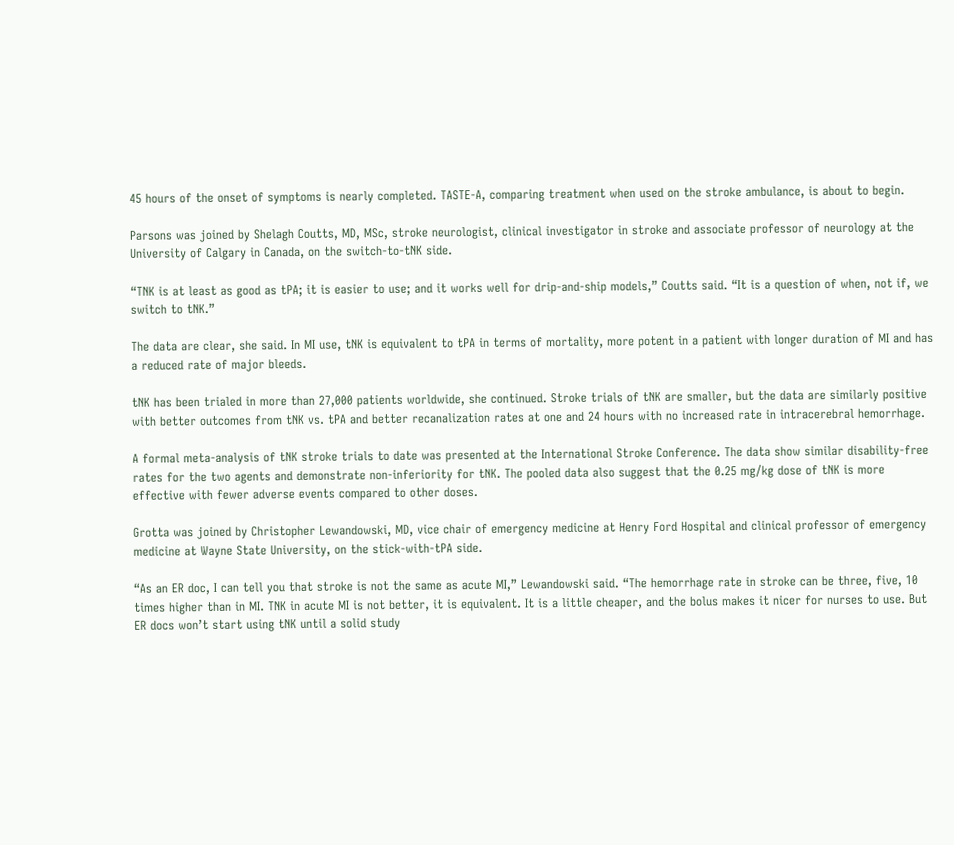45 hours of the onset of symptoms is nearly completed. TASTE-A, comparing treatment when used on the stroke ambulance, is about to begin.

Parsons was joined by Shelagh Coutts, MD, MSc, stroke neurologist, clinical investigator in stroke and associate professor of neurology at the University of Calgary in Canada, on the switch-to-tNK side.

“TNK is at least as good as tPA; it is easier to use; and it works well for drip-and-ship models,” Coutts said. “It is a question of when, not if, we switch to tNK.”

The data are clear, she said. In MI use, tNK is equivalent to tPA in terms of mortality, more potent in a patient with longer duration of MI and has a reduced rate of major bleeds.

tNK has been trialed in more than 27,000 patients worldwide, she continued. Stroke trials of tNK are smaller, but the data are similarly positive with better outcomes from tNK vs. tPA and better recanalization rates at one and 24 hours with no increased rate in intracerebral hemorrhage.

A formal meta-analysis of tNK stroke trials to date was presented at the International Stroke Conference. The data show similar disability-free rates for the two agents and demonstrate non-inferiority for tNK. The pooled data also suggest that the 0.25 mg/kg dose of tNK is more effective with fewer adverse events compared to other doses.

Grotta was joined by Christopher Lewandowski, MD, vice chair of emergency medicine at Henry Ford Hospital and clinical professor of emergency medicine at Wayne State University, on the stick-with-tPA side.

“As an ER doc, I can tell you that stroke is not the same as acute MI,” Lewandowski said. “The hemorrhage rate in stroke can be three, five, 10 times higher than in MI. TNK in acute MI is not better, it is equivalent. It is a little cheaper, and the bolus makes it nicer for nurses to use. But ER docs won’t start using tNK until a solid study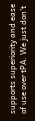supports superiority and ease of use over tPA. We just don’t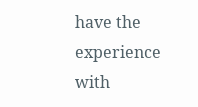have the experience with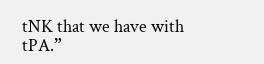tNK that we have with tPA.”